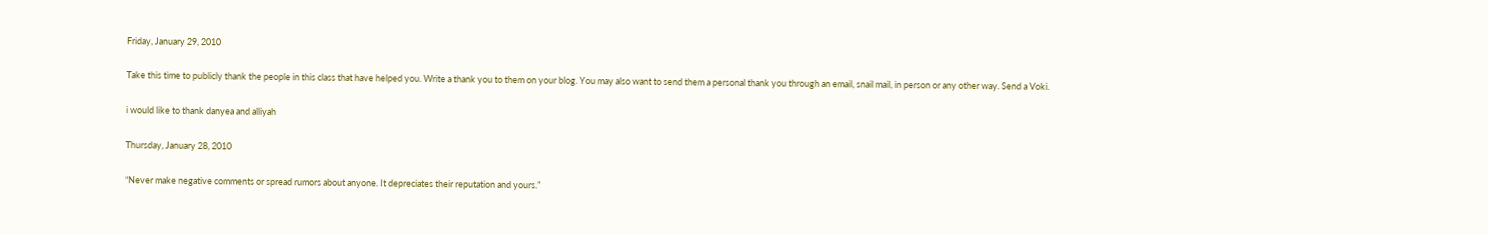Friday, January 29, 2010

Take this time to publicly thank the people in this class that have helped you. Write a thank you to them on your blog. You may also want to send them a personal thank you through an email, snail mail, in person or any other way. Send a Voki.

i would like to thank danyea and alliyah

Thursday, January 28, 2010

“Never make negative comments or spread rumors about anyone. It depreciates their reputation and yours.”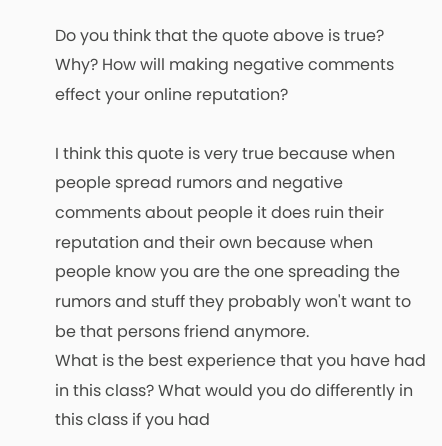Do you think that the quote above is true? Why? How will making negative comments effect your online reputation?

I think this quote is very true because when people spread rumors and negative comments about people it does ruin their reputation and their own because when people know you are the one spreading the rumors and stuff they probably won't want to be that persons friend anymore.
What is the best experience that you have had in this class? What would you do differently in this class if you had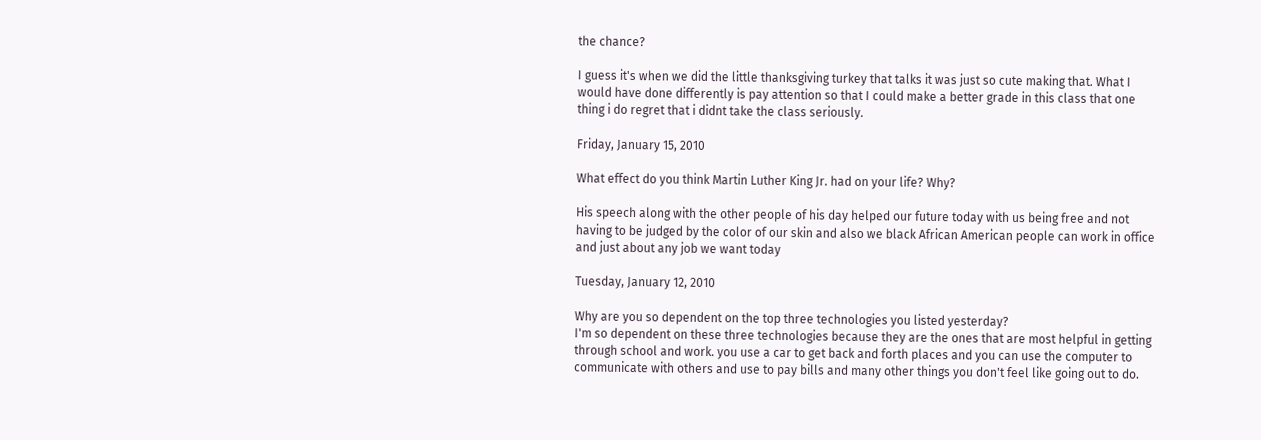the chance?

I guess it's when we did the little thanksgiving turkey that talks it was just so cute making that. What I would have done differently is pay attention so that I could make a better grade in this class that one thing i do regret that i didnt take the class seriously.

Friday, January 15, 2010

What effect do you think Martin Luther King Jr. had on your life? Why?

His speech along with the other people of his day helped our future today with us being free and not having to be judged by the color of our skin and also we black African American people can work in office and just about any job we want today

Tuesday, January 12, 2010

Why are you so dependent on the top three technologies you listed yesterday?
I'm so dependent on these three technologies because they are the ones that are most helpful in getting through school and work. you use a car to get back and forth places and you can use the computer to communicate with others and use to pay bills and many other things you don't feel like going out to do.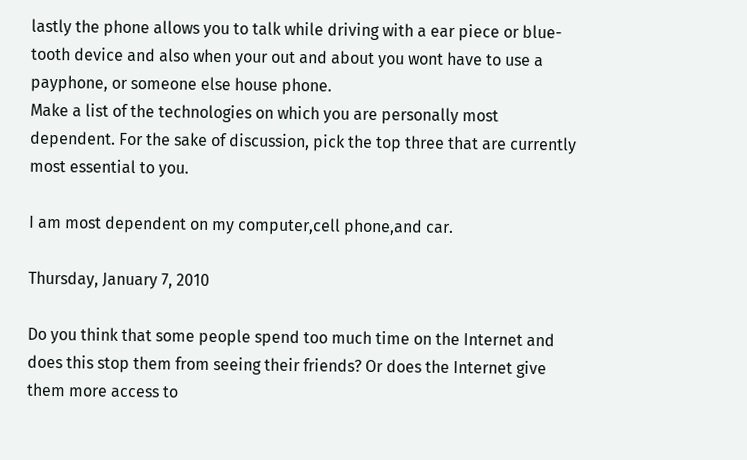lastly the phone allows you to talk while driving with a ear piece or blue-tooth device and also when your out and about you wont have to use a payphone, or someone else house phone.
Make a list of the technologies on which you are personally most dependent. For the sake of discussion, pick the top three that are currently most essential to you.

I am most dependent on my computer,cell phone,and car.

Thursday, January 7, 2010

Do you think that some people spend too much time on the Internet and does this stop them from seeing their friends? Or does the Internet give them more access to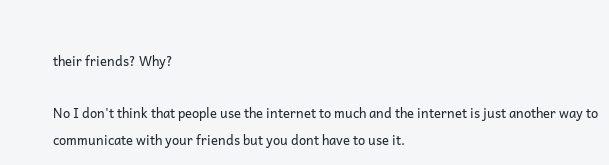their friends? Why?

No I don't think that people use the internet to much and the internet is just another way to communicate with your friends but you dont have to use it.